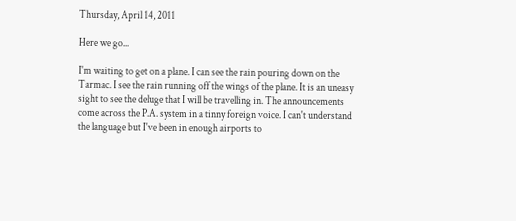Thursday, April 14, 2011

Here we go...

I'm waiting to get on a plane. I can see the rain pouring down on the Tarmac. I see the rain running off the wings of the plane. It is an uneasy sight to see the deluge that I will be travelling in. The announcements come across the P.A. system in a tinny foreign voice. I can't understand the language but I've been in enough airports to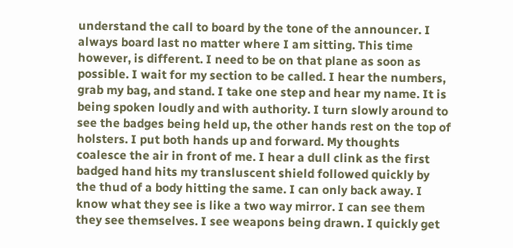understand the call to board by the tone of the announcer. I always board last no matter where I am sitting. This time however, is different. I need to be on that plane as soon as possible. I wait for my section to be called. I hear the numbers, grab my bag, and stand. I take one step and hear my name. It is being spoken loudly and with authority. I turn slowly around to see the badges being held up, the other hands rest on the top of holsters. I put both hands up and forward. My thoughts coalesce the air in front of me. I hear a dull clink as the first badged hand hits my transluscent shield followed quickly by the thud of a body hitting the same. I can only back away. I know what they see is like a two way mirror. I can see them they see themselves. I see weapons being drawn. I quickly get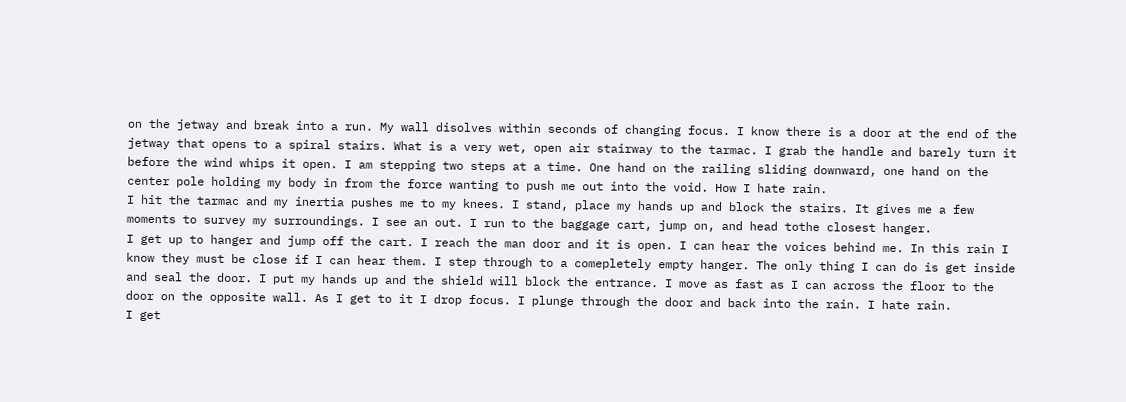on the jetway and break into a run. My wall disolves within seconds of changing focus. I know there is a door at the end of the jetway that opens to a spiral stairs. What is a very wet, open air stairway to the tarmac. I grab the handle and barely turn it before the wind whips it open. I am stepping two steps at a time. One hand on the railing sliding downward, one hand on the center pole holding my body in from the force wanting to push me out into the void. How I hate rain.
I hit the tarmac and my inertia pushes me to my knees. I stand, place my hands up and block the stairs. It gives me a few moments to survey my surroundings. I see an out. I run to the baggage cart, jump on, and head tothe closest hanger.
I get up to hanger and jump off the cart. I reach the man door and it is open. I can hear the voices behind me. In this rain I know they must be close if I can hear them. I step through to a comepletely empty hanger. The only thing I can do is get inside and seal the door. I put my hands up and the shield will block the entrance. I move as fast as I can across the floor to the door on the opposite wall. As I get to it I drop focus. I plunge through the door and back into the rain. I hate rain.
I get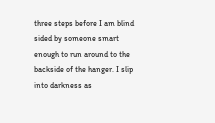three steps before I am blind sided by someone smart enough to run around to the backside of the hanger. I slip into darkness as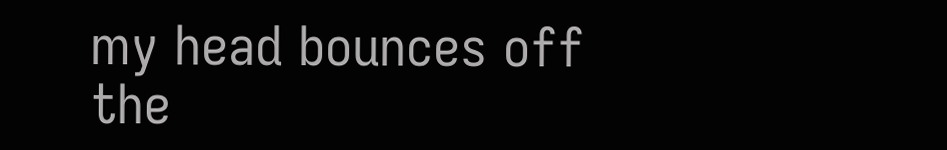my head bounces off the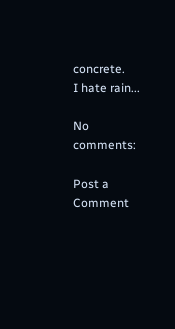concrete.
I hate rain...

No comments:

Post a Comment